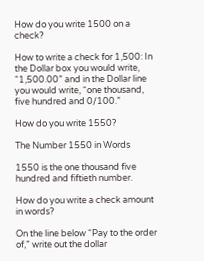How do you write 1500 on a check?

How to write a check for 1,500: In the Dollar box you would write, “1,500.00” and in the Dollar line you would write, “one thousand, five hundred and 0/100.”

How do you write 1550?

The Number 1550 in Words

1550 is the one thousand five hundred and fiftieth number.

How do you write a check amount in words?

On the line below “Pay to the order of,” write out the dollar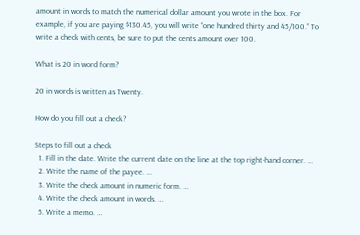amount in words to match the numerical dollar amount you wrote in the box. For example, if you are paying $130.45, you will write “one hundred thirty and 45/100.” To write a check with cents, be sure to put the cents amount over 100.

What is 20 in word form?

20 in words is written as Twenty.

How do you fill out a check?

Steps to fill out a check
  1. Fill in the date. Write the current date on the line at the top right-hand corner. …
  2. Write the name of the payee. …
  3. Write the check amount in numeric form. …
  4. Write the check amount in words. …
  5. Write a memo. …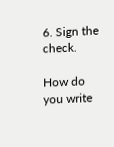6. Sign the check.

How do you write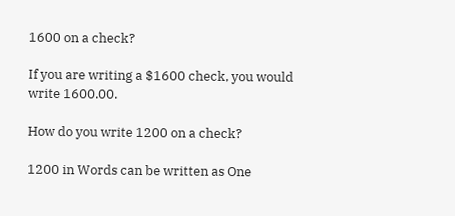1600 on a check?

If you are writing a $1600 check, you would write 1600.00.

How do you write 1200 on a check?

1200 in Words can be written as One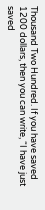Thousand Two Hundred. If you have saved 1200 dollars, then you can write, “I have just saved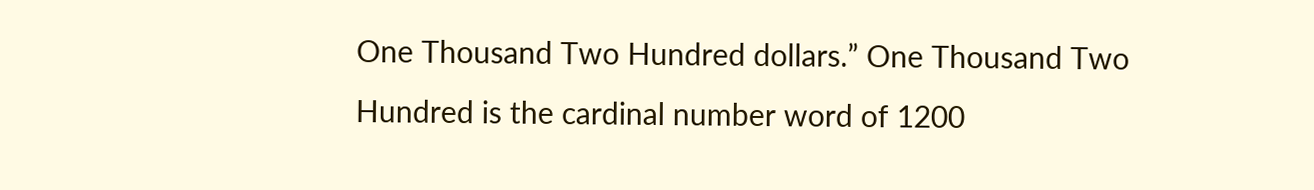One Thousand Two Hundred dollars.” One Thousand Two Hundred is the cardinal number word of 1200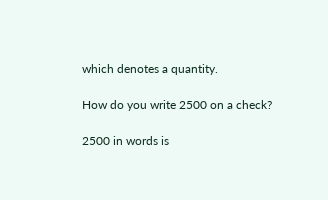which denotes a quantity.

How do you write 2500 on a check?

2500 in words is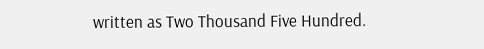written as Two Thousand Five Hundred.